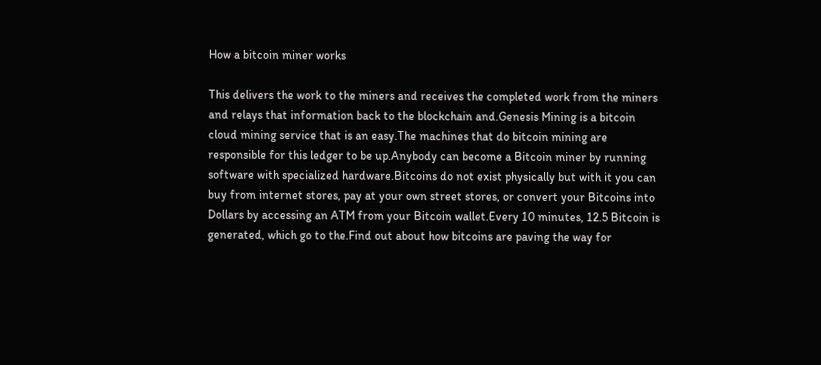How a bitcoin miner works

This delivers the work to the miners and receives the completed work from the miners and relays that information back to the blockchain and.Genesis Mining is a bitcoin cloud mining service that is an easy.The machines that do bitcoin mining are responsible for this ledger to be up.Anybody can become a Bitcoin miner by running software with specialized hardware.Bitcoins do not exist physically but with it you can buy from internet stores, pay at your own street stores, or convert your Bitcoins into Dollars by accessing an ATM from your Bitcoin wallet.Every 10 minutes, 12.5 Bitcoin is generated, which go to the.Find out about how bitcoins are paving the way for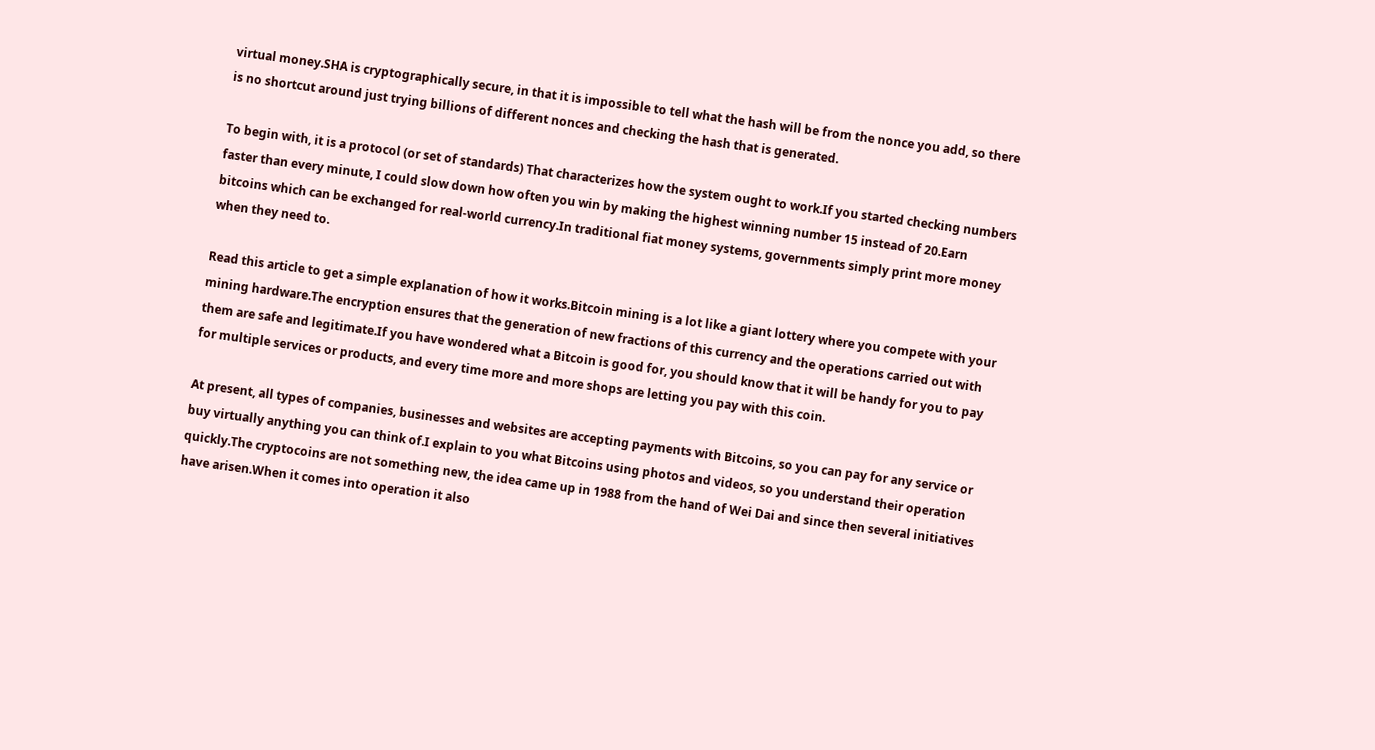virtual money.SHA is cryptographically secure, in that it is impossible to tell what the hash will be from the nonce you add, so there is no shortcut around just trying billions of different nonces and checking the hash that is generated.

To begin with, it is a protocol (or set of standards) That characterizes how the system ought to work.If you started checking numbers faster than every minute, I could slow down how often you win by making the highest winning number 15 instead of 20.Earn bitcoins which can be exchanged for real-world currency.In traditional fiat money systems, governments simply print more money when they need to.

Read this article to get a simple explanation of how it works.Bitcoin mining is a lot like a giant lottery where you compete with your mining hardware.The encryption ensures that the generation of new fractions of this currency and the operations carried out with them are safe and legitimate.If you have wondered what a Bitcoin is good for, you should know that it will be handy for you to pay for multiple services or products, and every time more and more shops are letting you pay with this coin.

At present, all types of companies, businesses and websites are accepting payments with Bitcoins, so you can pay for any service or buy virtually anything you can think of.I explain to you what Bitcoins using photos and videos, so you understand their operation quickly.The cryptocoins are not something new, the idea came up in 1988 from the hand of Wei Dai and since then several initiatives have arisen.When it comes into operation it also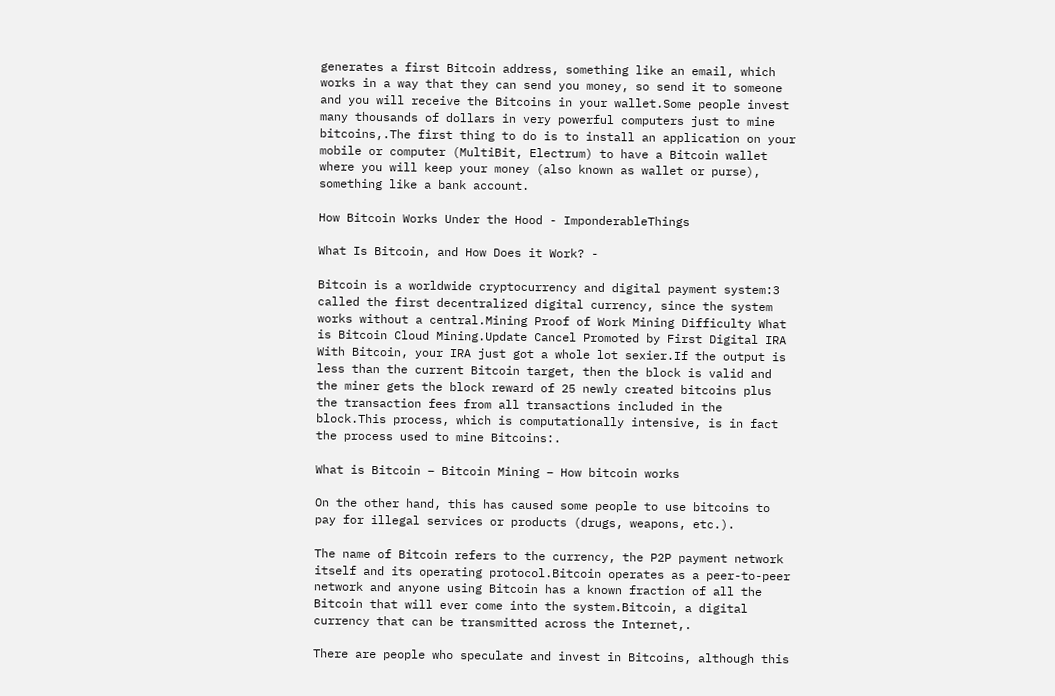generates a first Bitcoin address, something like an email, which works in a way that they can send you money, so send it to someone and you will receive the Bitcoins in your wallet.Some people invest many thousands of dollars in very powerful computers just to mine bitcoins,.The first thing to do is to install an application on your mobile or computer (MultiBit, Electrum) to have a Bitcoin wallet where you will keep your money (also known as wallet or purse), something like a bank account.

How Bitcoin Works Under the Hood - ImponderableThings

What Is Bitcoin, and How Does it Work? -

Bitcoin is a worldwide cryptocurrency and digital payment system:3 called the first decentralized digital currency, since the system works without a central.Mining Proof of Work Mining Difficulty What is Bitcoin Cloud Mining.Update Cancel Promoted by First Digital IRA With Bitcoin, your IRA just got a whole lot sexier.If the output is less than the current Bitcoin target, then the block is valid and the miner gets the block reward of 25 newly created bitcoins plus the transaction fees from all transactions included in the block.This process, which is computationally intensive, is in fact the process used to mine Bitcoins:.

What is Bitcoin – Bitcoin Mining – How bitcoin works

On the other hand, this has caused some people to use bitcoins to pay for illegal services or products (drugs, weapons, etc.).

The name of Bitcoin refers to the currency, the P2P payment network itself and its operating protocol.Bitcoin operates as a peer-to-peer network and anyone using Bitcoin has a known fraction of all the Bitcoin that will ever come into the system.Bitcoin, a digital currency that can be transmitted across the Internet,.

There are people who speculate and invest in Bitcoins, although this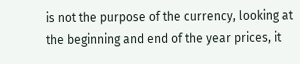is not the purpose of the currency, looking at the beginning and end of the year prices, it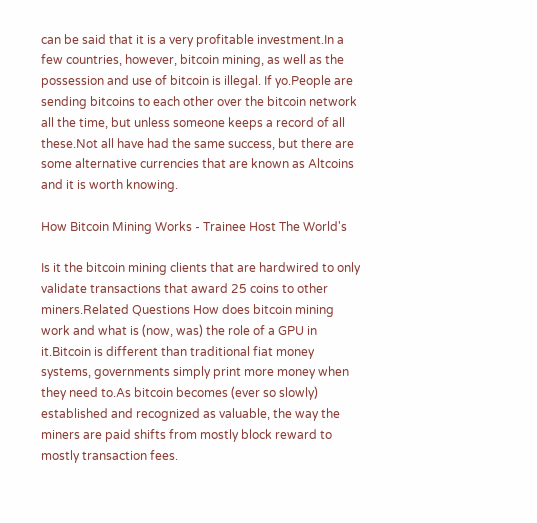can be said that it is a very profitable investment.In a few countries, however, bitcoin mining, as well as the possession and use of bitcoin is illegal. If yo.People are sending bitcoins to each other over the bitcoin network all the time, but unless someone keeps a record of all these.Not all have had the same success, but there are some alternative currencies that are known as Altcoins and it is worth knowing.

How Bitcoin Mining Works - Trainee Host The World's

Is it the bitcoin mining clients that are hardwired to only validate transactions that award 25 coins to other miners.Related Questions How does bitcoin mining work and what is (now, was) the role of a GPU in it.Bitcoin is different than traditional fiat money systems, governments simply print more money when they need to.As bitcoin becomes (ever so slowly) established and recognized as valuable, the way the miners are paid shifts from mostly block reward to mostly transaction fees.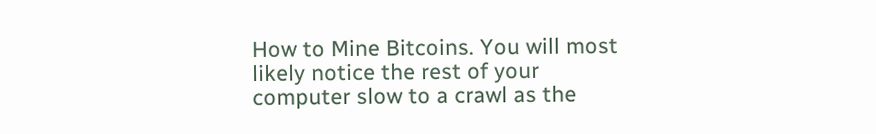How to Mine Bitcoins. You will most likely notice the rest of your computer slow to a crawl as the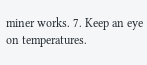miner works. 7. Keep an eye on temperatures.